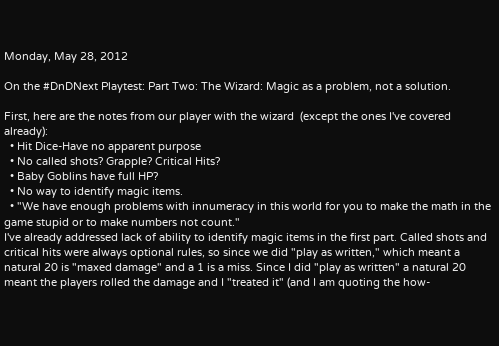Monday, May 28, 2012

On the #DnDNext Playtest: Part Two: The Wizard: Magic as a problem, not a solution.

First, here are the notes from our player with the wizard  (except the ones I've covered already):
  • Hit Dice-Have no apparent purpose
  • No called shots? Grapple? Critical Hits?
  • Baby Goblins have full HP?
  • No way to identify magic items.
  • "We have enough problems with innumeracy in this world for you to make the math in the game stupid or to make numbers not count."
I've already addressed lack of ability to identify magic items in the first part. Called shots and critical hits were always optional rules, so since we did "play as written," which meant a natural 20 is "maxed damage" and a 1 is a miss. Since I did "play as written" a natural 20 meant the players rolled the damage and I "treated it" (and I am quoting the how-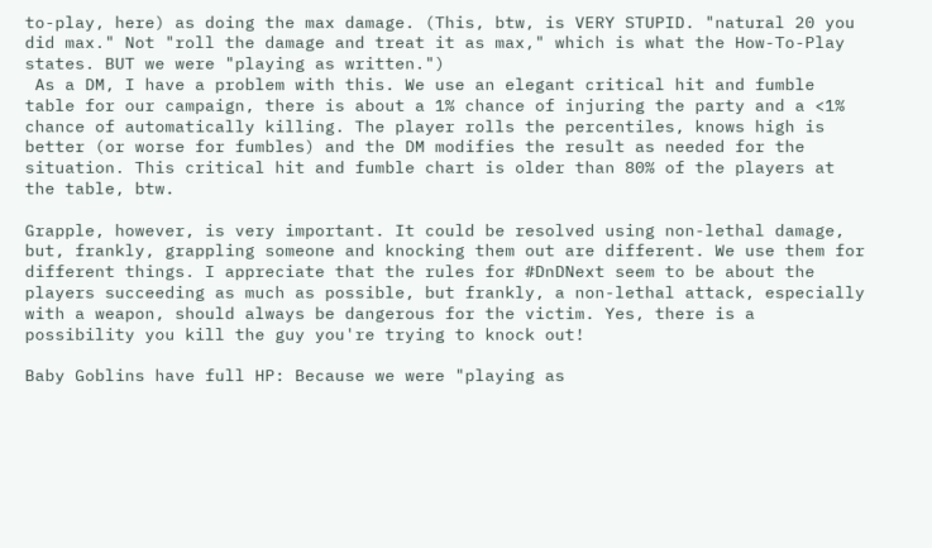to-play, here) as doing the max damage. (This, btw, is VERY STUPID. "natural 20 you did max." Not "roll the damage and treat it as max," which is what the How-To-Play states. BUT we were "playing as written.")
 As a DM, I have a problem with this. We use an elegant critical hit and fumble table for our campaign, there is about a 1% chance of injuring the party and a <1% chance of automatically killing. The player rolls the percentiles, knows high is better (or worse for fumbles) and the DM modifies the result as needed for the situation. This critical hit and fumble chart is older than 80% of the players at the table, btw.

Grapple, however, is very important. It could be resolved using non-lethal damage, but, frankly, grappling someone and knocking them out are different. We use them for different things. I appreciate that the rules for #DnDNext seem to be about the players succeeding as much as possible, but frankly, a non-lethal attack, especially with a weapon, should always be dangerous for the victim. Yes, there is a possibility you kill the guy you're trying to knock out!

Baby Goblins have full HP: Because we were "playing as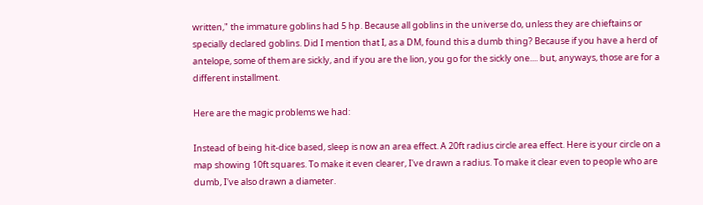written," the immature goblins had 5 hp. Because all goblins in the universe do, unless they are chieftains or specially declared goblins. Did I mention that I, as a DM, found this a dumb thing? Because if you have a herd of antelope, some of them are sickly, and if you are the lion, you go for the sickly one.... but, anyways, those are for a different installment.

Here are the magic problems we had:

Instead of being hit-dice based, sleep is now an area effect. A 20ft radius circle area effect. Here is your circle on a map showing 10ft squares. To make it even clearer, I've drawn a radius. To make it clear even to people who are dumb, I've also drawn a diameter.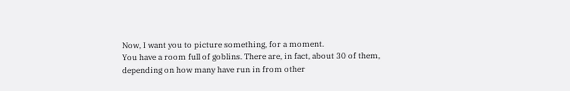Now, I want you to picture something, for a moment.
You have a room full of goblins. There are, in fact, about 30 of them, depending on how many have run in from other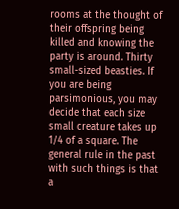rooms at the thought of their offspring being killed and knowing the party is around. Thirty small-sized beasties. If you are being parsimonious, you may decide that each size small creature takes up 1/4 of a square. The general rule in the past with such things is that a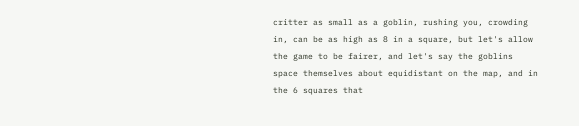critter as small as a goblin, rushing you, crowding in, can be as high as 8 in a square, but let's allow the game to be fairer, and let's say the goblins space themselves about equidistant on the map, and in the 6 squares that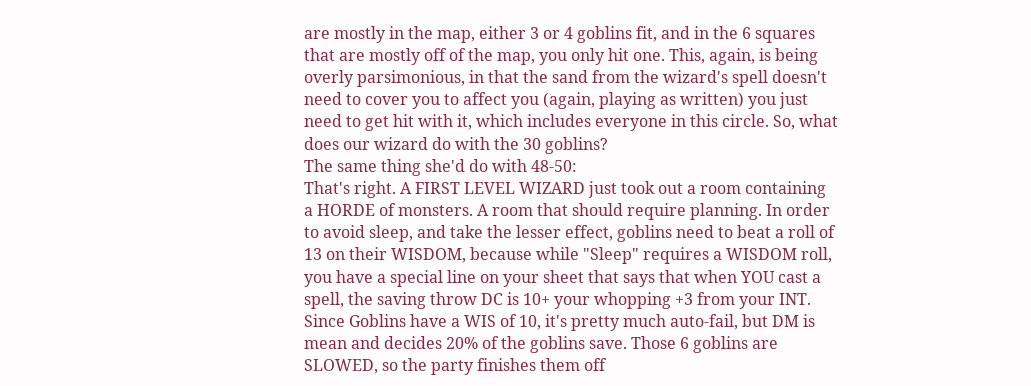are mostly in the map, either 3 or 4 goblins fit, and in the 6 squares that are mostly off of the map, you only hit one. This, again, is being overly parsimonious, in that the sand from the wizard's spell doesn't need to cover you to affect you (again, playing as written) you just need to get hit with it, which includes everyone in this circle. So, what does our wizard do with the 30 goblins?
The same thing she'd do with 48-50:
That's right. A FIRST LEVEL WIZARD just took out a room containing a HORDE of monsters. A room that should require planning. In order to avoid sleep, and take the lesser effect, goblins need to beat a roll of 13 on their WISDOM, because while "Sleep" requires a WISDOM roll, you have a special line on your sheet that says that when YOU cast a spell, the saving throw DC is 10+ your whopping +3 from your INT. Since Goblins have a WIS of 10, it's pretty much auto-fail, but DM is mean and decides 20% of the goblins save. Those 6 goblins are SLOWED, so the party finishes them off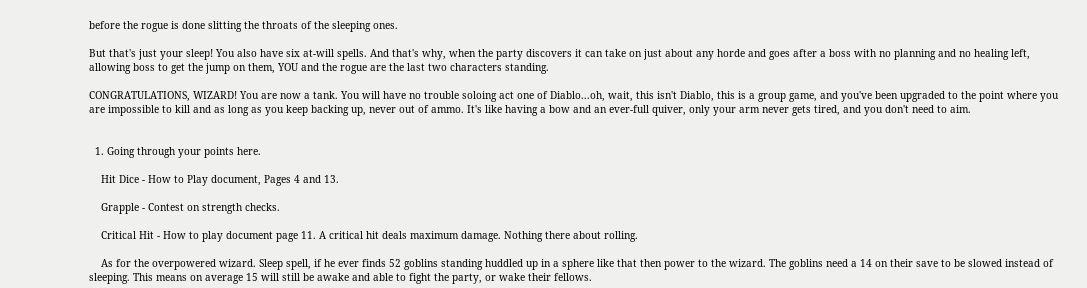before the rogue is done slitting the throats of the sleeping ones.

But that's just your sleep! You also have six at-will spells. And that's why, when the party discovers it can take on just about any horde and goes after a boss with no planning and no healing left, allowing boss to get the jump on them, YOU and the rogue are the last two characters standing.

CONGRATULATIONS, WIZARD! You are now a tank. You will have no trouble soloing act one of Diablo...oh, wait, this isn't Diablo, this is a group game, and you've been upgraded to the point where you are impossible to kill and as long as you keep backing up, never out of ammo. It's like having a bow and an ever-full quiver, only your arm never gets tired, and you don't need to aim.


  1. Going through your points here.

    Hit Dice - How to Play document, Pages 4 and 13.

    Grapple - Contest on strength checks.

    Critical Hit - How to play document page 11. A critical hit deals maximum damage. Nothing there about rolling.

    As for the overpowered wizard. Sleep spell, if he ever finds 52 goblins standing huddled up in a sphere like that then power to the wizard. The goblins need a 14 on their save to be slowed instead of sleeping. This means on average 15 will still be awake and able to fight the party, or wake their fellows.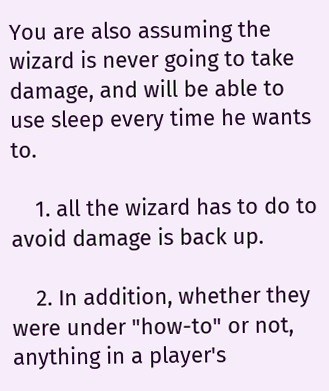You are also assuming the wizard is never going to take damage, and will be able to use sleep every time he wants to.

    1. all the wizard has to do to avoid damage is back up.

    2. In addition, whether they were under "how-to" or not, anything in a player's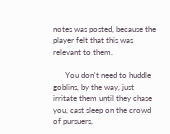notes was posted, because the player felt that this was relevant to them.

      You don't need to huddle goblins, by the way, just irritate them until they chase you, cast sleep on the crowd of pursuers,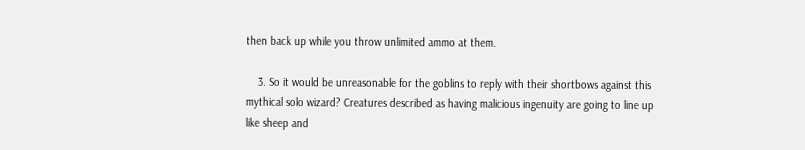then back up while you throw unlimited ammo at them.

    3. So it would be unreasonable for the goblins to reply with their shortbows against this mythical solo wizard? Creatures described as having malicious ingenuity are going to line up like sheep and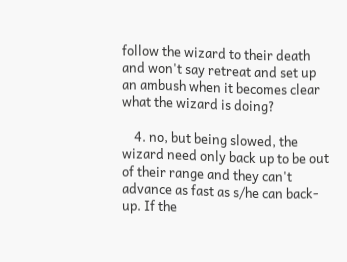follow the wizard to their death and won't say retreat and set up an ambush when it becomes clear what the wizard is doing?

    4. no, but being slowed, the wizard need only back up to be out of their range and they can't advance as fast as s/he can back-up. If the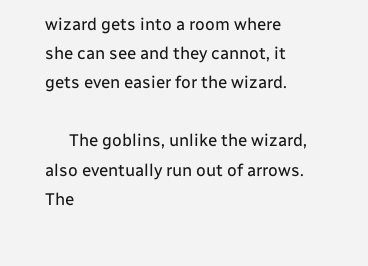wizard gets into a room where she can see and they cannot, it gets even easier for the wizard.

      The goblins, unlike the wizard, also eventually run out of arrows. The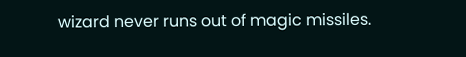wizard never runs out of magic missiles.